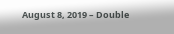August 8, 2019 – Double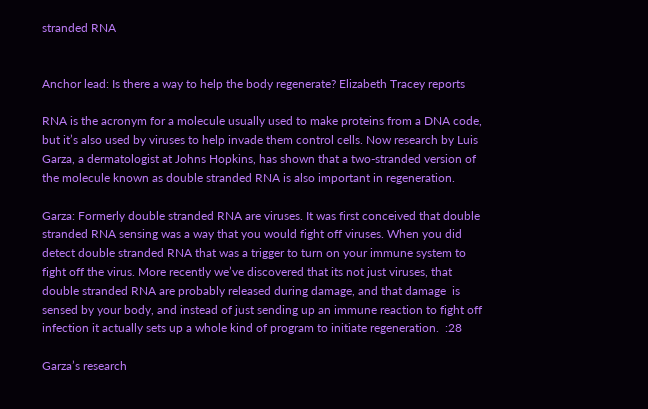stranded RNA


Anchor lead: Is there a way to help the body regenerate? Elizabeth Tracey reports

RNA is the acronym for a molecule usually used to make proteins from a DNA code, but it’s also used by viruses to help invade them control cells. Now research by Luis Garza, a dermatologist at Johns Hopkins, has shown that a two-stranded version of the molecule known as double stranded RNA is also important in regeneration.

Garza: Formerly double stranded RNA are viruses. It was first conceived that double stranded RNA sensing was a way that you would fight off viruses. When you did detect double stranded RNA that was a trigger to turn on your immune system to fight off the virus. More recently we’ve discovered that its not just viruses, that double stranded RNA are probably released during damage, and that damage  is sensed by your body, and instead of just sending up an immune reaction to fight off infection it actually sets up a whole kind of program to initiate regeneration.  :28

Garza’s research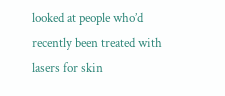looked at people who’d recently been treated with lasers for skin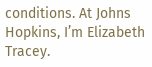conditions. At Johns Hopkins, I’m Elizabeth Tracey.